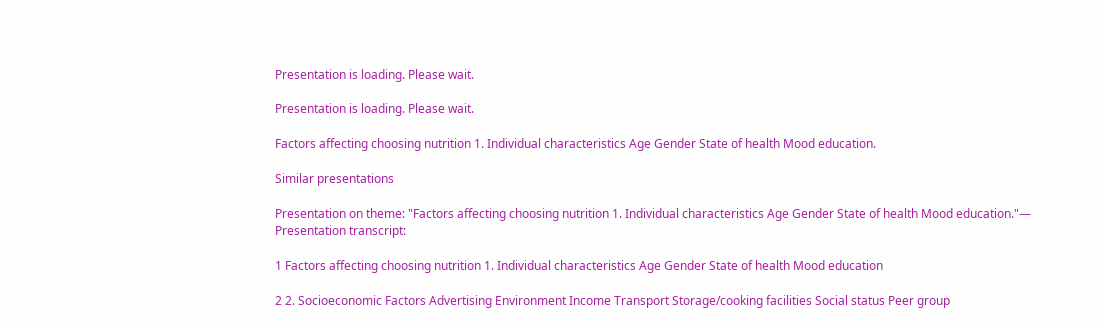Presentation is loading. Please wait.

Presentation is loading. Please wait.

Factors affecting choosing nutrition 1. Individual characteristics Age Gender State of health Mood education.

Similar presentations

Presentation on theme: "Factors affecting choosing nutrition 1. Individual characteristics Age Gender State of health Mood education."— Presentation transcript:

1 Factors affecting choosing nutrition 1. Individual characteristics Age Gender State of health Mood education

2 2. Socioeconomic Factors Advertising Environment Income Transport Storage/cooking facilities Social status Peer group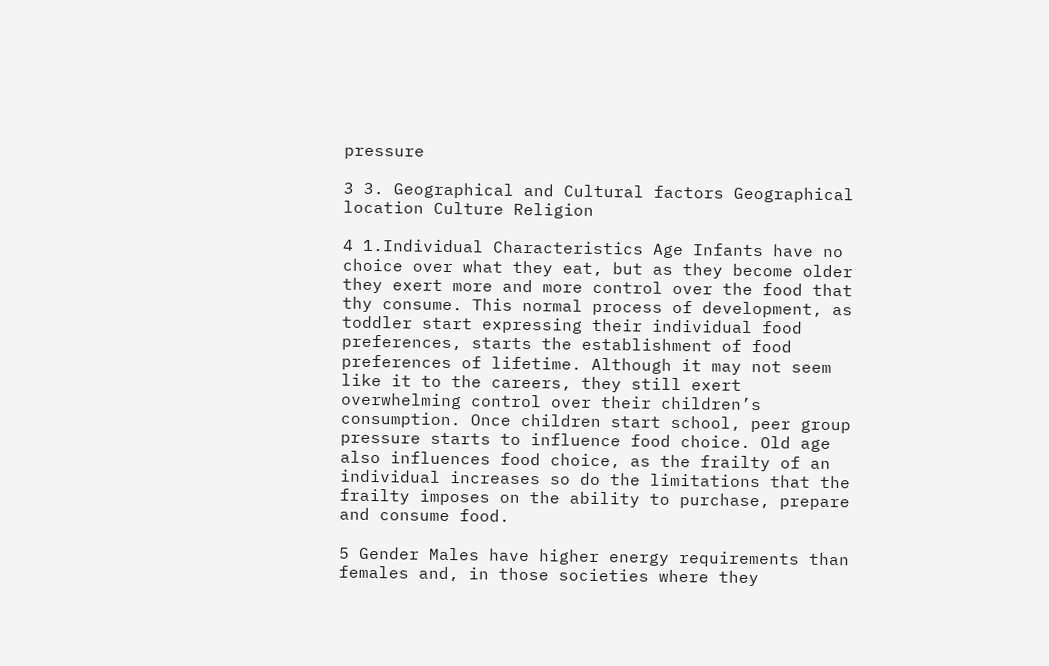pressure

3 3. Geographical and Cultural factors Geographical location Culture Religion

4 1.Individual Characteristics Age Infants have no choice over what they eat, but as they become older they exert more and more control over the food that thy consume. This normal process of development, as toddler start expressing their individual food preferences, starts the establishment of food preferences of lifetime. Although it may not seem like it to the careers, they still exert overwhelming control over their children’s consumption. Once children start school, peer group pressure starts to influence food choice. Old age also influences food choice, as the frailty of an individual increases so do the limitations that the frailty imposes on the ability to purchase, prepare and consume food.

5 Gender Males have higher energy requirements than females and, in those societies where they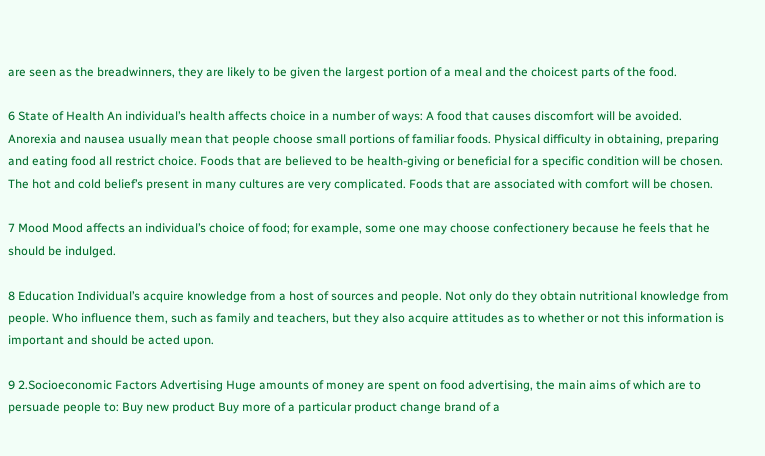are seen as the breadwinners, they are likely to be given the largest portion of a meal and the choicest parts of the food.

6 State of Health An individual’s health affects choice in a number of ways: A food that causes discomfort will be avoided. Anorexia and nausea usually mean that people choose small portions of familiar foods. Physical difficulty in obtaining, preparing and eating food all restrict choice. Foods that are believed to be health-giving or beneficial for a specific condition will be chosen. The hot and cold belief’s present in many cultures are very complicated. Foods that are associated with comfort will be chosen.

7 Mood Mood affects an individual’s choice of food; for example, some one may choose confectionery because he feels that he should be indulged.

8 Education Individual’s acquire knowledge from a host of sources and people. Not only do they obtain nutritional knowledge from people. Who influence them, such as family and teachers, but they also acquire attitudes as to whether or not this information is important and should be acted upon.

9 2.Socioeconomic Factors Advertising Huge amounts of money are spent on food advertising, the main aims of which are to persuade people to: Buy new product Buy more of a particular product change brand of a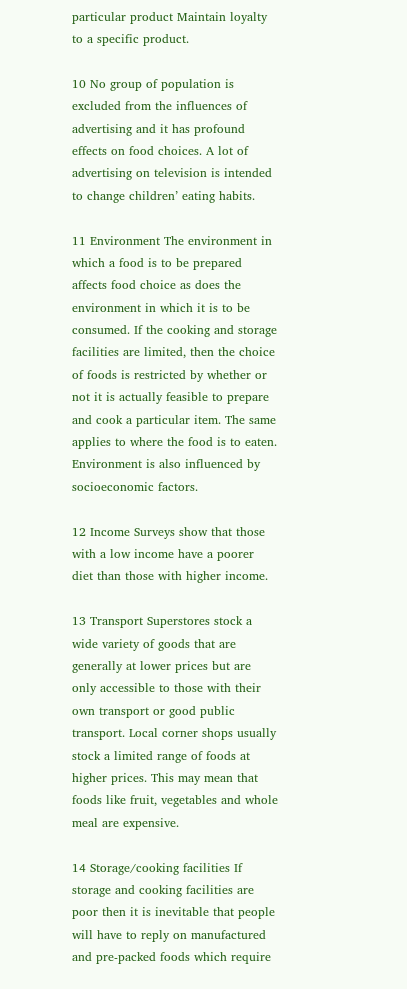particular product Maintain loyalty to a specific product.

10 No group of population is excluded from the influences of advertising and it has profound effects on food choices. A lot of advertising on television is intended to change children’ eating habits.

11 Environment The environment in which a food is to be prepared affects food choice as does the environment in which it is to be consumed. If the cooking and storage facilities are limited, then the choice of foods is restricted by whether or not it is actually feasible to prepare and cook a particular item. The same applies to where the food is to eaten. Environment is also influenced by socioeconomic factors.

12 Income Surveys show that those with a low income have a poorer diet than those with higher income.

13 Transport Superstores stock a wide variety of goods that are generally at lower prices but are only accessible to those with their own transport or good public transport. Local corner shops usually stock a limited range of foods at higher prices. This may mean that foods like fruit, vegetables and whole meal are expensive.

14 Storage/cooking facilities If storage and cooking facilities are poor then it is inevitable that people will have to reply on manufactured and pre-packed foods which require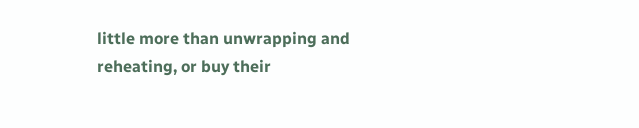little more than unwrapping and reheating, or buy their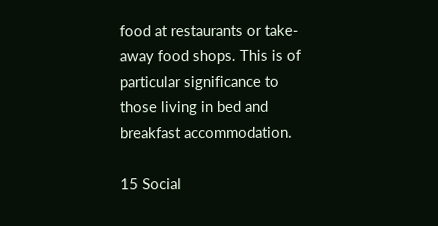food at restaurants or take- away food shops. This is of particular significance to those living in bed and breakfast accommodation.

15 Social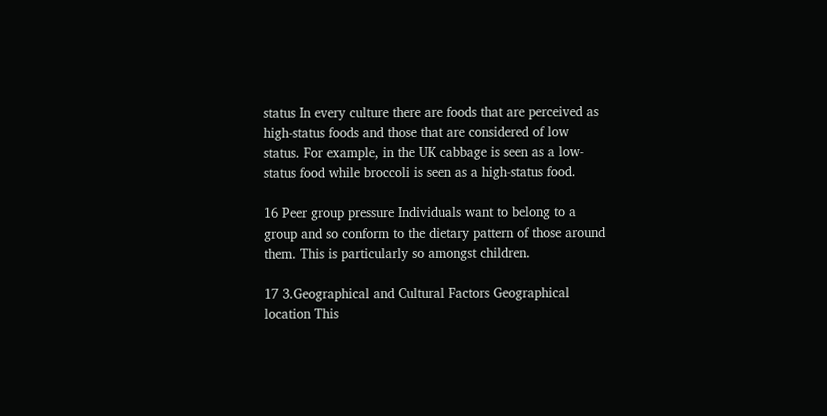status In every culture there are foods that are perceived as high-status foods and those that are considered of low status. For example, in the UK cabbage is seen as a low-status food while broccoli is seen as a high-status food.

16 Peer group pressure Individuals want to belong to a group and so conform to the dietary pattern of those around them. This is particularly so amongst children.

17 3.Geographical and Cultural Factors Geographical location This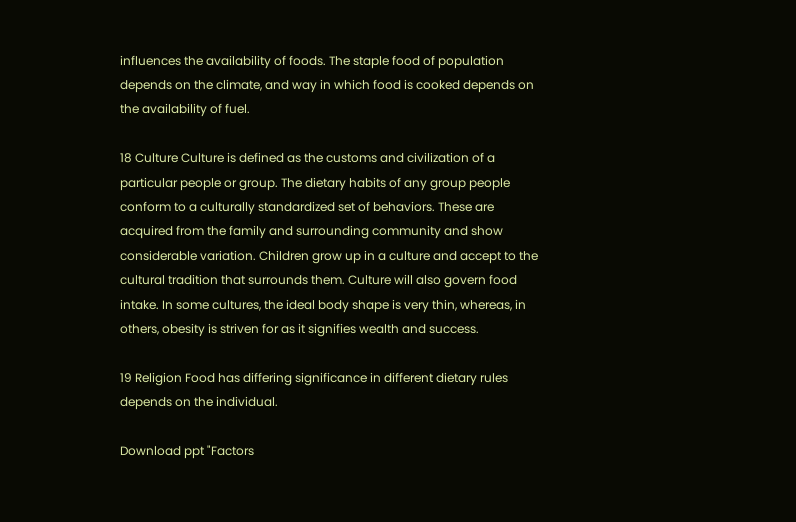influences the availability of foods. The staple food of population depends on the climate, and way in which food is cooked depends on the availability of fuel.

18 Culture Culture is defined as the customs and civilization of a particular people or group. The dietary habits of any group people conform to a culturally standardized set of behaviors. These are acquired from the family and surrounding community and show considerable variation. Children grow up in a culture and accept to the cultural tradition that surrounds them. Culture will also govern food intake. In some cultures, the ideal body shape is very thin, whereas, in others, obesity is striven for as it signifies wealth and success.

19 Religion Food has differing significance in different dietary rules depends on the individual.

Download ppt "Factors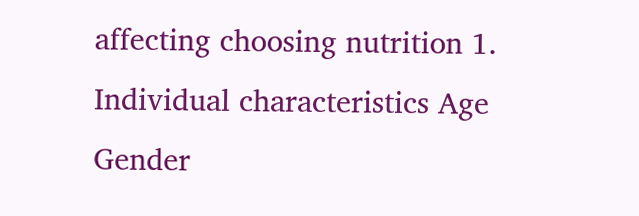affecting choosing nutrition 1. Individual characteristics Age Gender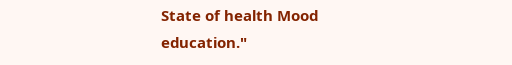State of health Mood education."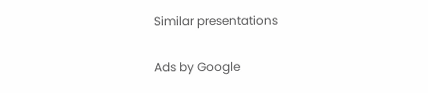Similar presentations

Ads by Google